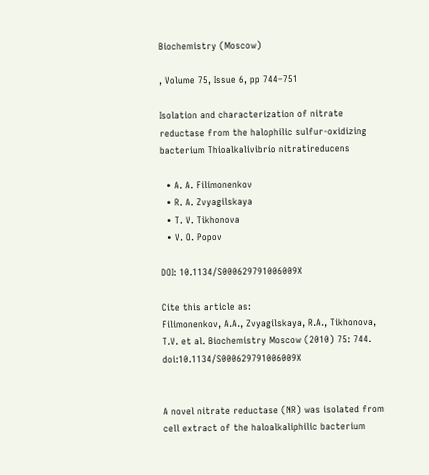Biochemistry (Moscow)

, Volume 75, Issue 6, pp 744–751

Isolation and characterization of nitrate reductase from the halophilic sulfur-oxidizing bacterium Thioalkalivibrio nitratireducens

  • A. A. Filimonenkov
  • R. A. Zvyagilskaya
  • T. V. Tikhonova
  • V. O. Popov

DOI: 10.1134/S000629791006009X

Cite this article as:
Filimonenkov, A.A., Zvyagilskaya, R.A., Tikhonova, T.V. et al. Biochemistry Moscow (2010) 75: 744. doi:10.1134/S000629791006009X


A novel nitrate reductase (NR) was isolated from cell extract of the haloalkaliphilic bacterium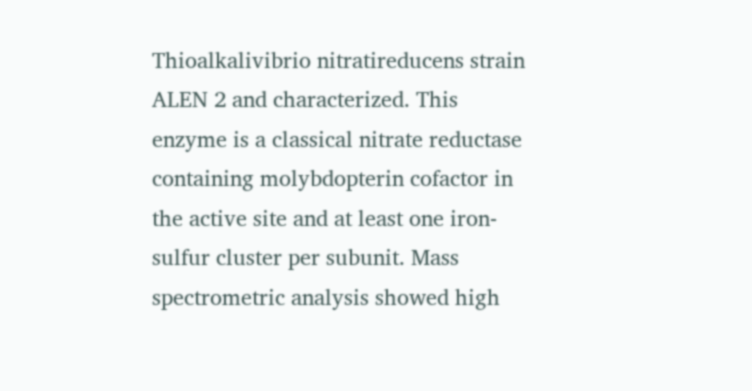Thioalkalivibrio nitratireducens strain ALEN 2 and characterized. This enzyme is a classical nitrate reductase containing molybdopterin cofactor in the active site and at least one iron-sulfur cluster per subunit. Mass spectrometric analysis showed high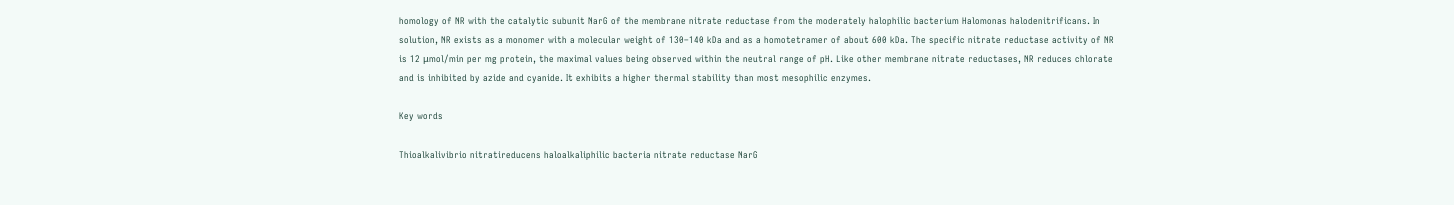homology of NR with the catalytic subunit NarG of the membrane nitrate reductase from the moderately halophilic bacterium Halomonas halodenitrificans. In solution, NR exists as a monomer with a molecular weight of 130–140 kDa and as a homotetramer of about 600 kDa. The specific nitrate reductase activity of NR is 12 μmol/min per mg protein, the maximal values being observed within the neutral range of pH. Like other membrane nitrate reductases, NR reduces chlorate and is inhibited by azide and cyanide. It exhibits a higher thermal stability than most mesophilic enzymes.

Key words

Thioalkalivibrio nitratireducens haloalkaliphilic bacteria nitrate reductase NarG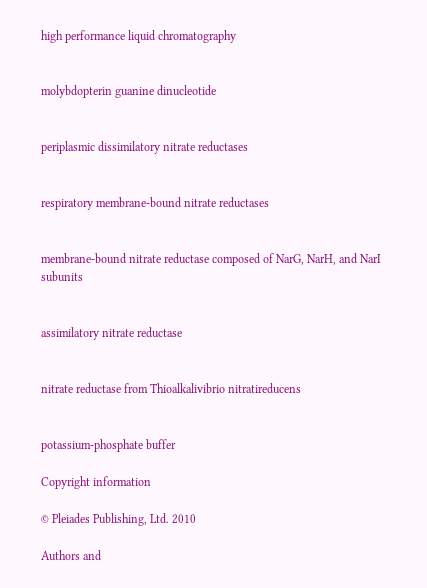high performance liquid chromatography


molybdopterin guanine dinucleotide


periplasmic dissimilatory nitrate reductases


respiratory membrane-bound nitrate reductases


membrane-bound nitrate reductase composed of NarG, NarH, and NarI subunits


assimilatory nitrate reductase


nitrate reductase from Thioalkalivibrio nitratireducens


potassium-phosphate buffer

Copyright information

© Pleiades Publishing, Ltd. 2010

Authors and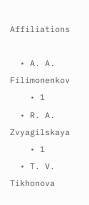Affiliations

  • A. A. Filimonenkov
    • 1
  • R. A. Zvyagilskaya
    • 1
  • T. V. Tikhonova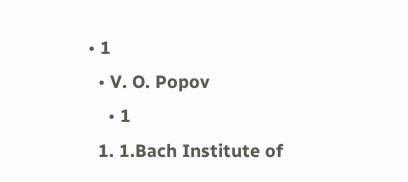• 1
  • V. O. Popov
    • 1
  1. 1.Bach Institute of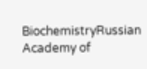BiochemistryRussian Academy of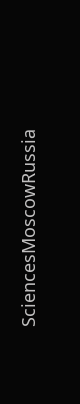SciencesMoscowRussia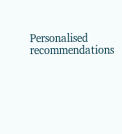Personalised recommendations